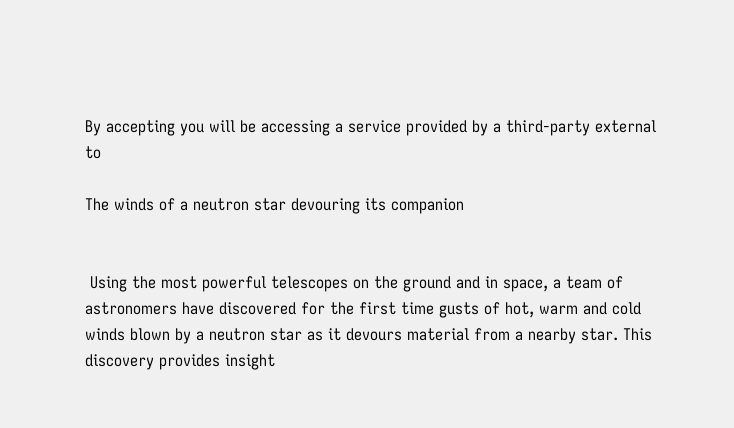By accepting you will be accessing a service provided by a third-party external to

The winds of a neutron star devouring its companion


 Using the most powerful telescopes on the ground and in space, a team of astronomers have discovered for the first time gusts of hot, warm and cold winds blown by a neutron star as it devours material from a nearby star. This discovery provides insight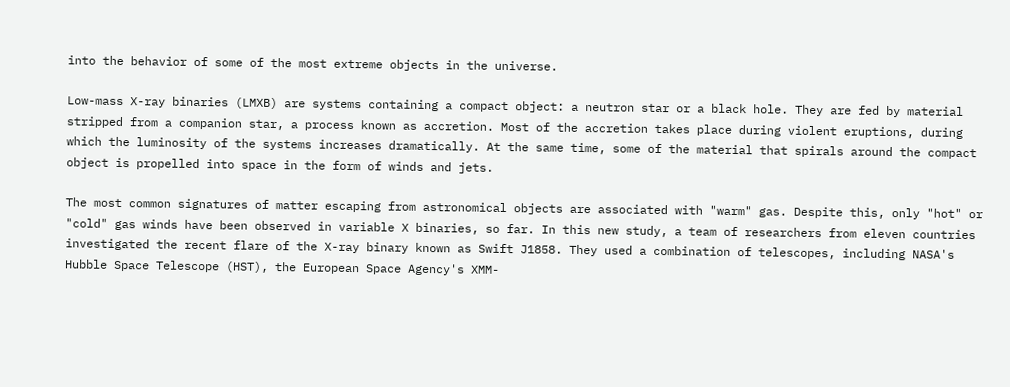into the behavior of some of the most extreme objects in the universe.

Low-mass X-ray binaries (LMXB) are systems containing a compact object: a neutron star or a black hole. They are fed by material stripped from a companion star, a process known as accretion. Most of the accretion takes place during violent eruptions, during which the luminosity of the systems increases dramatically. At the same time, some of the material that spirals around the compact object is propelled into space in the form of winds and jets.

The most common signatures of matter escaping from astronomical objects are associated with "warm" gas. Despite this, only "hot" or "cold" gas winds have been observed in variable X binaries, so far. In this new study, a team of researchers from eleven countries investigated the recent flare of the X-ray binary known as Swift J1858. They used a combination of telescopes, including NASA's Hubble Space Telescope (HST), the European Space Agency's XMM-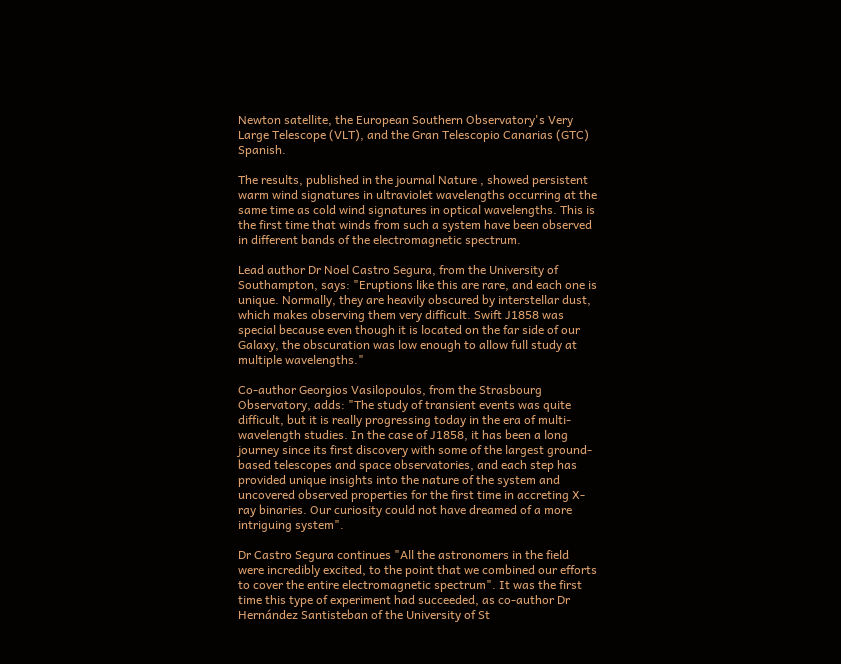Newton satellite, the European Southern Observatory's Very Large Telescope (VLT), and the Gran Telescopio Canarias (GTC) Spanish.

The results, published in the journal Nature , showed persistent warm wind signatures in ultraviolet wavelengths occurring at the same time as cold wind signatures in optical wavelengths. This is the first time that winds from such a system have been observed in different bands of the electromagnetic spectrum.

Lead author Dr Noel Castro Segura, from the University of Southampton, says: "Eruptions like this are rare, and each one is unique. Normally, they are heavily obscured by interstellar dust, which makes observing them very difficult. Swift J1858 was special because even though it is located on the far side of our Galaxy, the obscuration was low enough to allow full study at multiple wavelengths."

Co-author Georgios Vasilopoulos, from the Strasbourg Observatory, adds: "The study of transient events was quite difficult, but it is really progressing today in the era of multi-wavelength studies. In the case of J1858, it has been a long journey since its first discovery with some of the largest ground-based telescopes and space observatories, and each step has provided unique insights into the nature of the system and uncovered observed properties for the first time in accreting X-ray binaries. Our curiosity could not have dreamed of a more intriguing system".

Dr Castro Segura continues "All the astronomers in the field were incredibly excited, to the point that we combined our efforts to cover the entire electromagnetic spectrum". It was the first time this type of experiment had succeeded, as co-author Dr Hernández Santisteban of the University of St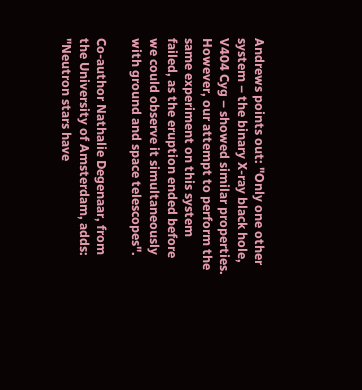Andrews points out: "Only one other system – the binary X-ray black hole, V404 Cyg – showed similar properties. However, our attempt to perform the same experiment on this system failed, as the eruption ended before we could observe it simultaneously with ground and space telescopes".

Co-author Nathalie Degenaar, from the University of Amsterdam, adds: "Neutron stars have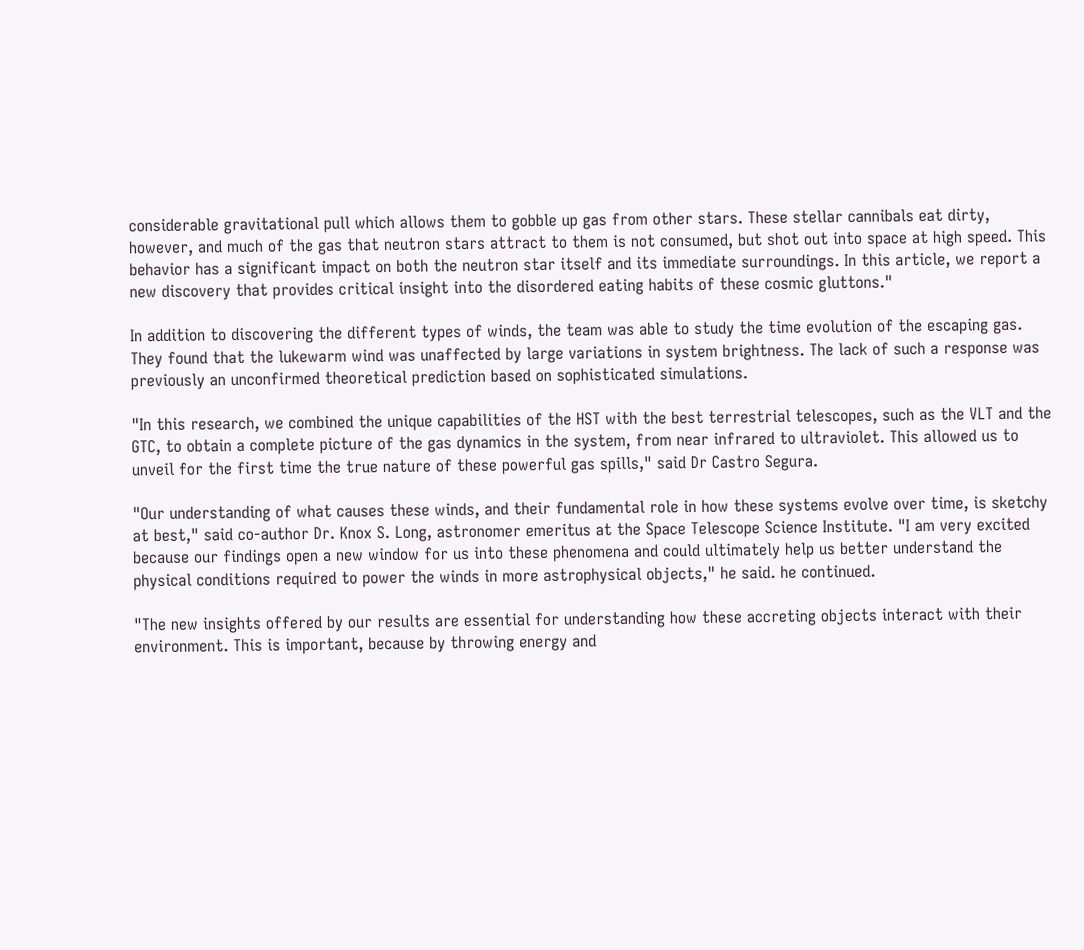considerable gravitational pull which allows them to gobble up gas from other stars. These stellar cannibals eat dirty, however, and much of the gas that neutron stars attract to them is not consumed, but shot out into space at high speed. This behavior has a significant impact on both the neutron star itself and its immediate surroundings. In this article, we report a new discovery that provides critical insight into the disordered eating habits of these cosmic gluttons."

In addition to discovering the different types of winds, the team was able to study the time evolution of the escaping gas. They found that the lukewarm wind was unaffected by large variations in system brightness. The lack of such a response was previously an unconfirmed theoretical prediction based on sophisticated simulations.

"In this research, we combined the unique capabilities of the HST with the best terrestrial telescopes, such as the VLT and the GTC, to obtain a complete picture of the gas dynamics in the system, from near infrared to ultraviolet. This allowed us to unveil for the first time the true nature of these powerful gas spills," said Dr Castro Segura.

"Our understanding of what causes these winds, and their fundamental role in how these systems evolve over time, is sketchy at best," said co-author Dr. Knox S. Long, astronomer emeritus at the Space Telescope Science Institute. "I am very excited because our findings open a new window for us into these phenomena and could ultimately help us better understand the physical conditions required to power the winds in more astrophysical objects," he said. he continued.

"The new insights offered by our results are essential for understanding how these accreting objects interact with their environment. This is important, because by throwing energy and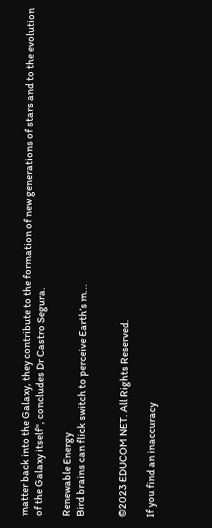matter back into the Galaxy, they contribute to the formation of new generations of stars and to the evolution of the Galaxy itself", concludes Dr Castro Segura.

Renewable Energy
Bird brains can flick switch to perceive Earth’s m...


©2023 EDUCOM NET. All Rights Reserved.

If you find an inaccuracy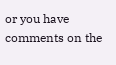or you have comments on the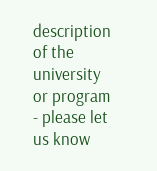description of the university or program - please let us know